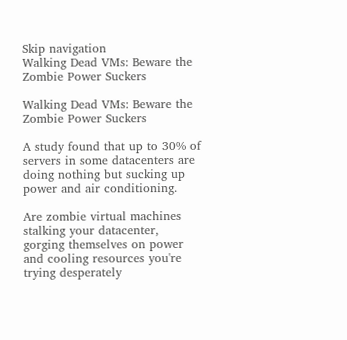Skip navigation
Walking Dead VMs: Beware the Zombie Power Suckers

Walking Dead VMs: Beware the Zombie Power Suckers

A study found that up to 30% of servers in some datacenters are doing nothing but sucking up power and air conditioning.

Are zombie virtual machines stalking your datacenter, gorging themselves on power and cooling resources you're trying desperately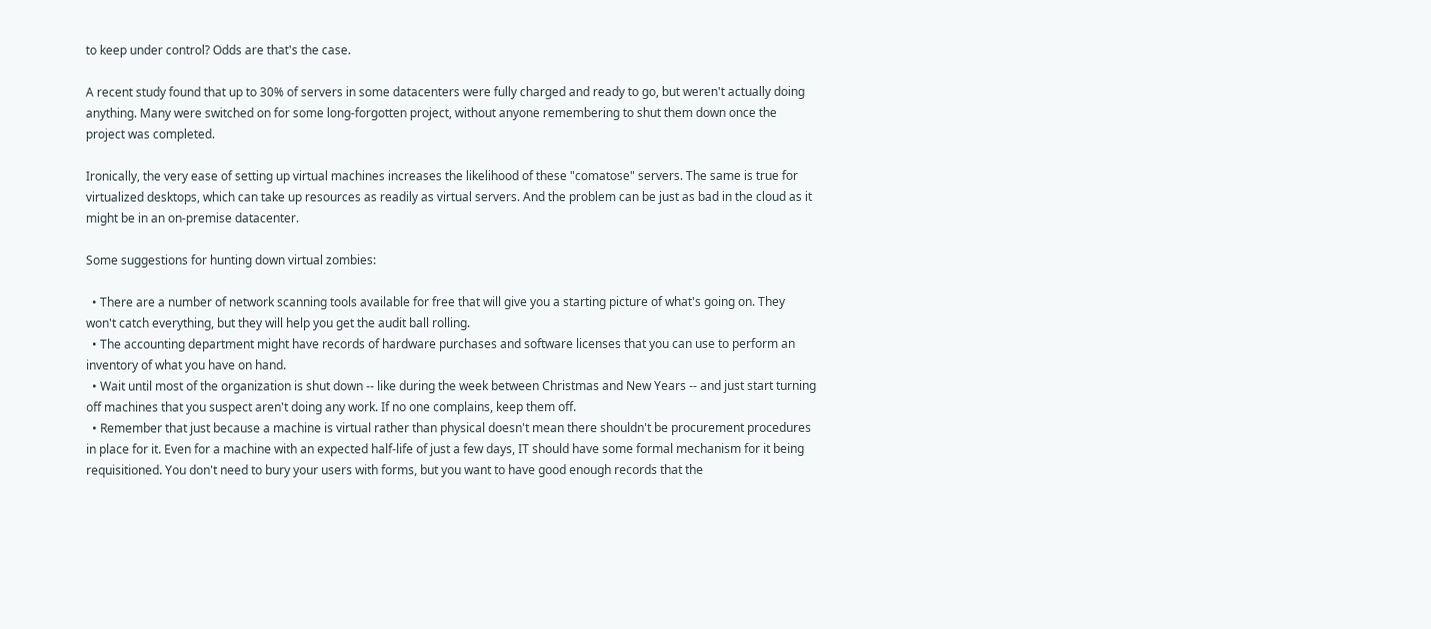to keep under control? Odds are that's the case.

A recent study found that up to 30% of servers in some datacenters were fully charged and ready to go, but weren't actually doing anything. Many were switched on for some long-forgotten project, without anyone remembering to shut them down once the project was completed.

Ironically, the very ease of setting up virtual machines increases the likelihood of these "comatose" servers. The same is true for virtualized desktops, which can take up resources as readily as virtual servers. And the problem can be just as bad in the cloud as it might be in an on-premise datacenter.

Some suggestions for hunting down virtual zombies:

  • There are a number of network scanning tools available for free that will give you a starting picture of what's going on. They won't catch everything, but they will help you get the audit ball rolling.
  • The accounting department might have records of hardware purchases and software licenses that you can use to perform an inventory of what you have on hand.
  • Wait until most of the organization is shut down -- like during the week between Christmas and New Years -- and just start turning off machines that you suspect aren't doing any work. If no one complains, keep them off.
  • Remember that just because a machine is virtual rather than physical doesn't mean there shouldn't be procurement procedures in place for it. Even for a machine with an expected half-life of just a few days, IT should have some formal mechanism for it being requisitioned. You don't need to bury your users with forms, but you want to have good enough records that the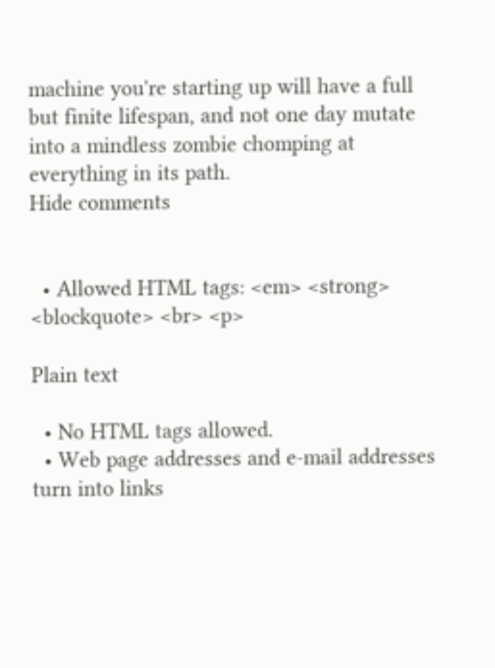machine you're starting up will have a full but finite lifespan, and not one day mutate into a mindless zombie chomping at everything in its path.
Hide comments


  • Allowed HTML tags: <em> <strong> <blockquote> <br> <p>

Plain text

  • No HTML tags allowed.
  • Web page addresses and e-mail addresses turn into links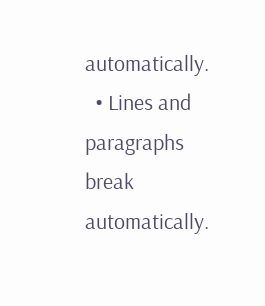automatically.
  • Lines and paragraphs break automatically.